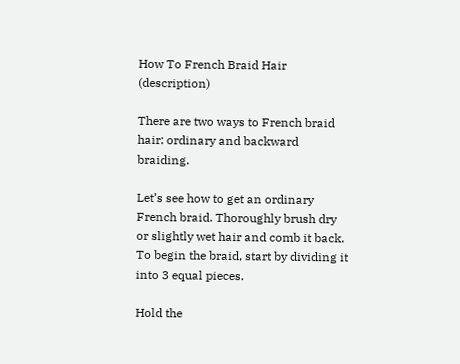How To French Braid Hair (description)

There are two ways to French braid hair: ordinary and backward braiding.

Let’s see how to get an ordinary French braid. Thoroughly brush dry or slightly wet hair and comb it back. To begin the braid, start by dividing it into 3 equal pieces.

Hold the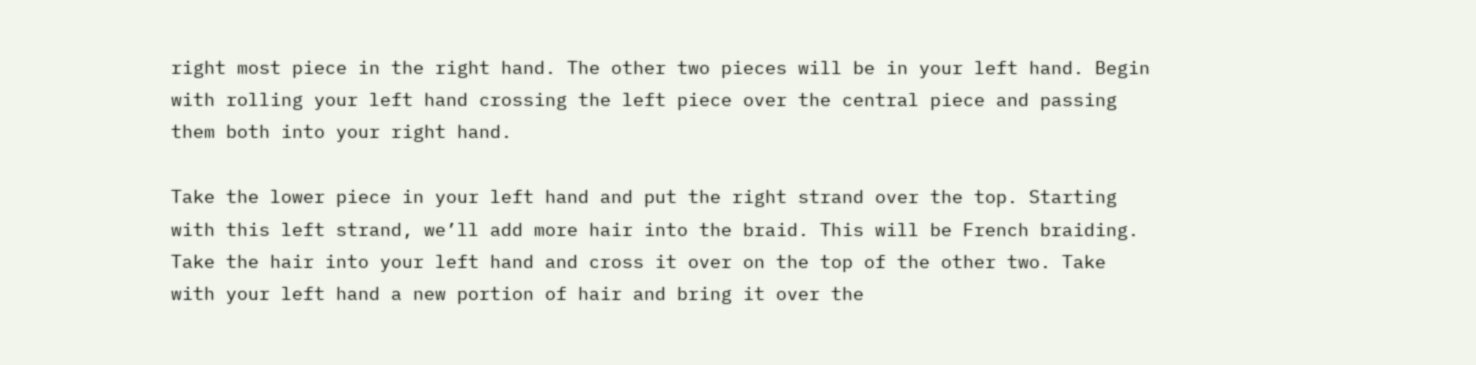right most piece in the right hand. The other two pieces will be in your left hand. Begin with rolling your left hand crossing the left piece over the central piece and passing them both into your right hand.

Take the lower piece in your left hand and put the right strand over the top. Starting with this left strand, we’ll add more hair into the braid. This will be French braiding. Take the hair into your left hand and cross it over on the top of the other two. Take with your left hand a new portion of hair and bring it over the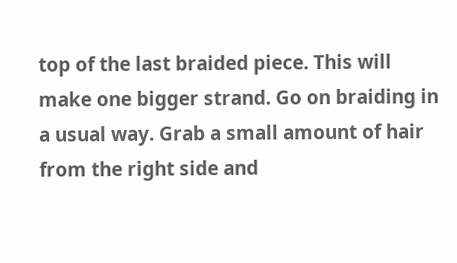top of the last braided piece. This will make one bigger strand. Go on braiding in a usual way. Grab a small amount of hair from the right side and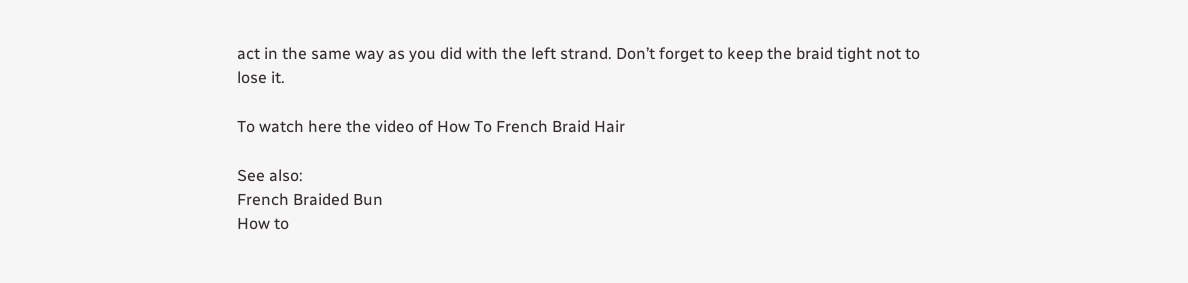act in the same way as you did with the left strand. Don’t forget to keep the braid tight not to lose it.

To watch here the video of How To French Braid Hair

See also:
French Braided Bun
How to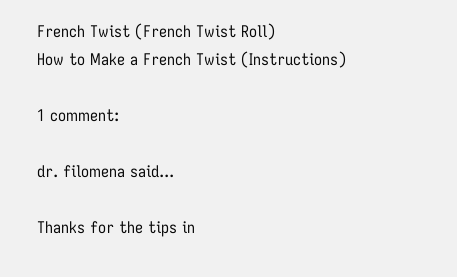French Twist (French Twist Roll)
How to Make a French Twist (Instructions)

1 comment:

dr. filomena said...

Thanks for the tips in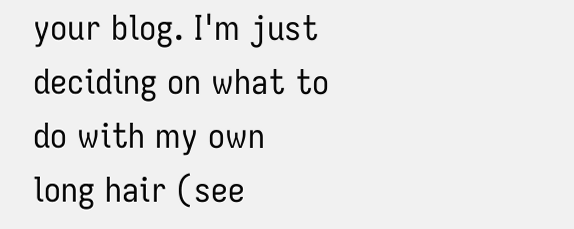your blog. I'm just deciding on what to do with my own long hair (see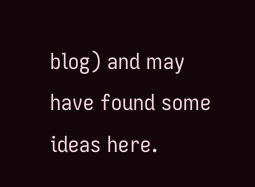blog) and may have found some ideas here.